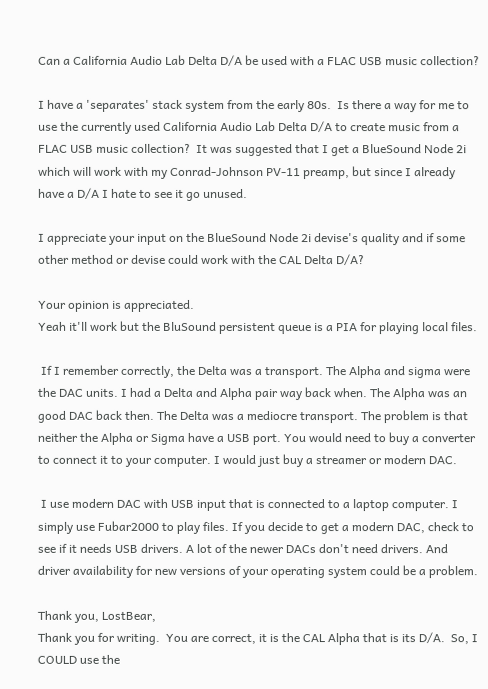Can a California Audio Lab Delta D/A be used with a FLAC USB music collection?

I have a 'separates' stack system from the early 80s.  Is there a way for me to use the currently used California Audio Lab Delta D/A to create music from a FLAC USB music collection?  It was suggested that I get a BlueSound Node 2i which will work with my Conrad-Johnson PV-11 preamp, but since I already have a D/A I hate to see it go unused.

I appreciate your input on the BlueSound Node 2i devise's quality and if some other method or devise could work with the CAL Delta D/A?

Your opinion is appreciated.
Yeah it'll work but the BluSound persistent queue is a PIA for playing local files.

 If I remember correctly, the Delta was a transport. The Alpha and sigma were the DAC units. I had a Delta and Alpha pair way back when. The Alpha was an good DAC back then. The Delta was a mediocre transport. The problem is that neither the Alpha or Sigma have a USB port. You would need to buy a converter to connect it to your computer. I would just buy a streamer or modern DAC.

 I use modern DAC with USB input that is connected to a laptop computer. I simply use Fubar2000 to play files. If you decide to get a modern DAC, check to see if it needs USB drivers. A lot of the newer DACs don't need drivers. And driver availability for new versions of your operating system could be a problem.

Thank you, LostBear,
Thank you for writing.  You are correct, it is the CAL Alpha that is its D/A.  So, I COULD use the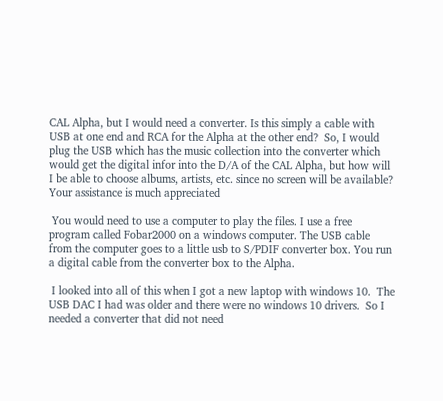CAL Alpha, but I would need a converter. Is this simply a cable with USB at one end and RCA for the Alpha at the other end?  So, I would plug the USB which has the music collection into the converter which would get the digital infor into the D/A of the CAL Alpha, but how will I be able to choose albums, artists, etc. since no screen will be available? Your assistance is much appreciated

 You would need to use a computer to play the files. I use a free program called Fobar2000 on a windows computer. The USB cable from the computer goes to a little usb to S/PDIF converter box. You run a digital cable from the converter box to the Alpha.

 I looked into all of this when I got a new laptop with windows 10.  The USB DAC I had was older and there were no windows 10 drivers.  So I needed a converter that did not need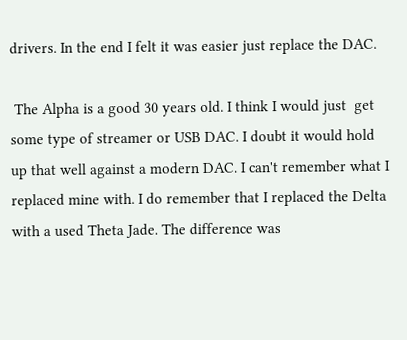drivers. In the end I felt it was easier just replace the DAC.

 The Alpha is a good 30 years old. I think I would just  get some type of streamer or USB DAC. I doubt it would hold up that well against a modern DAC. I can't remember what I replaced mine with. I do remember that I replaced the Delta with a used Theta Jade. The difference was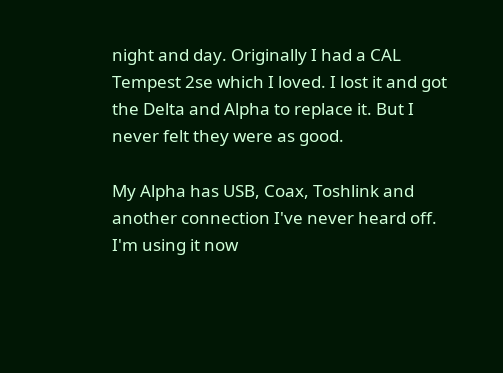night and day. Originally I had a CAL Tempest 2se which I loved. I lost it and got the Delta and Alpha to replace it. But I never felt they were as good.

My Alpha has USB, Coax, Toshlink and another connection I've never heard off.  I'm using it now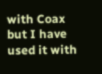with Coax but I have used it with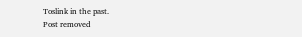Toslink in the past.
Post removed